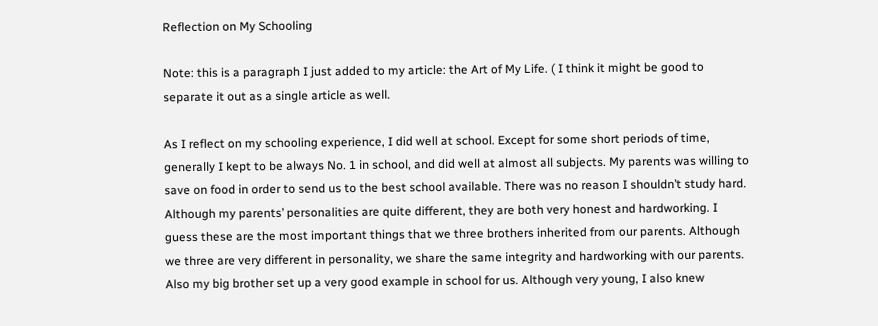Reflection on My Schooling

Note: this is a paragraph I just added to my article: the Art of My Life. ( I think it might be good to separate it out as a single article as well.

As I reflect on my schooling experience, I did well at school. Except for some short periods of time, generally I kept to be always No. 1 in school, and did well at almost all subjects. My parents was willing to save on food in order to send us to the best school available. There was no reason I shouldn’t study hard. Although my parents’ personalities are quite different, they are both very honest and hardworking. I guess these are the most important things that we three brothers inherited from our parents. Although we three are very different in personality, we share the same integrity and hardworking with our parents. Also my big brother set up a very good example in school for us. Although very young, I also knew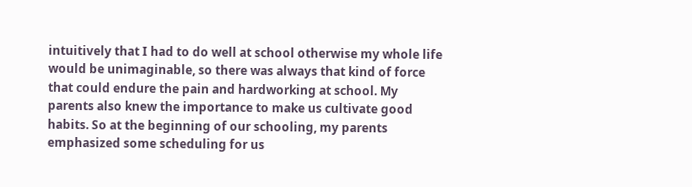intuitively that I had to do well at school otherwise my whole life would be unimaginable, so there was always that kind of force that could endure the pain and hardworking at school. My parents also knew the importance to make us cultivate good habits. So at the beginning of our schooling, my parents emphasized some scheduling for us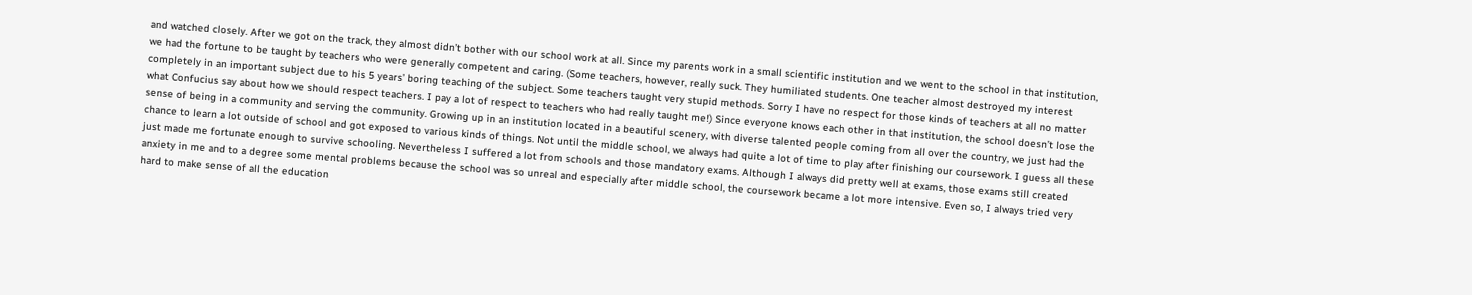and watched closely. After we got on the track, they almost didn’t bother with our school work at all. Since my parents work in a small scientific institution and we went to the school in that institution, we had the fortune to be taught by teachers who were generally competent and caring. (Some teachers, however, really suck. They humiliated students. One teacher almost destroyed my interest completely in an important subject due to his 5 years’ boring teaching of the subject. Some teachers taught very stupid methods. Sorry I have no respect for those kinds of teachers at all no matter what Confucius say about how we should respect teachers. I pay a lot of respect to teachers who had really taught me!) Since everyone knows each other in that institution, the school doesn’t lose the sense of being in a community and serving the community. Growing up in an institution located in a beautiful scenery, with diverse talented people coming from all over the country, we just had the chance to learn a lot outside of school and got exposed to various kinds of things. Not until the middle school, we always had quite a lot of time to play after finishing our coursework. I guess all these just made me fortunate enough to survive schooling. Nevertheless I suffered a lot from schools and those mandatory exams. Although I always did pretty well at exams, those exams still created anxiety in me and to a degree some mental problems because the school was so unreal and especially after middle school, the coursework became a lot more intensive. Even so, I always tried very hard to make sense of all the education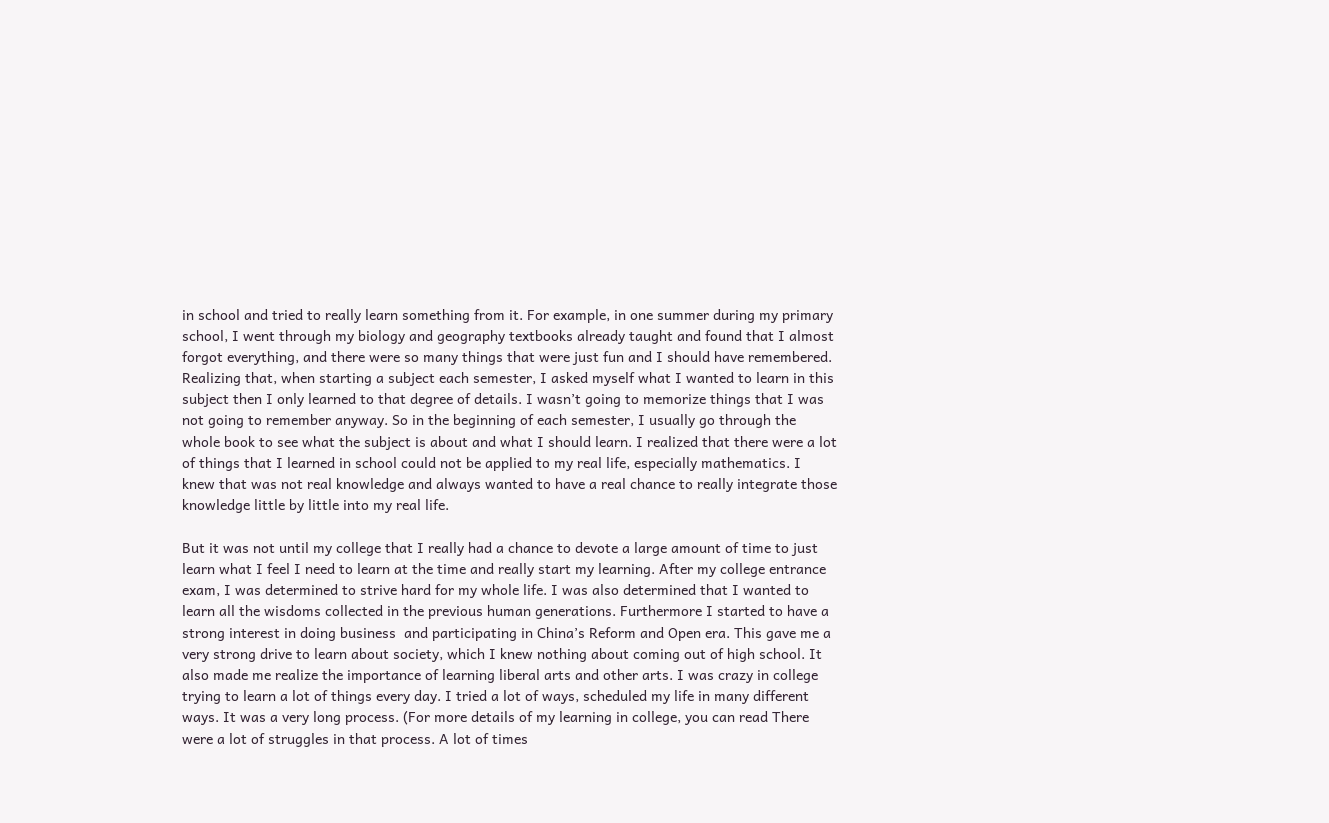in school and tried to really learn something from it. For example, in one summer during my primary school, I went through my biology and geography textbooks already taught and found that I almost forgot everything, and there were so many things that were just fun and I should have remembered. Realizing that, when starting a subject each semester, I asked myself what I wanted to learn in this subject then I only learned to that degree of details. I wasn’t going to memorize things that I was not going to remember anyway. So in the beginning of each semester, I usually go through the whole book to see what the subject is about and what I should learn. I realized that there were a lot of things that I learned in school could not be applied to my real life, especially mathematics. I knew that was not real knowledge and always wanted to have a real chance to really integrate those knowledge little by little into my real life.

But it was not until my college that I really had a chance to devote a large amount of time to just learn what I feel I need to learn at the time and really start my learning. After my college entrance exam, I was determined to strive hard for my whole life. I was also determined that I wanted to learn all the wisdoms collected in the previous human generations. Furthermore I started to have a strong interest in doing business  and participating in China’s Reform and Open era. This gave me a very strong drive to learn about society, which I knew nothing about coming out of high school. It also made me realize the importance of learning liberal arts and other arts. I was crazy in college trying to learn a lot of things every day. I tried a lot of ways, scheduled my life in many different ways. It was a very long process. (For more details of my learning in college, you can read There were a lot of struggles in that process. A lot of times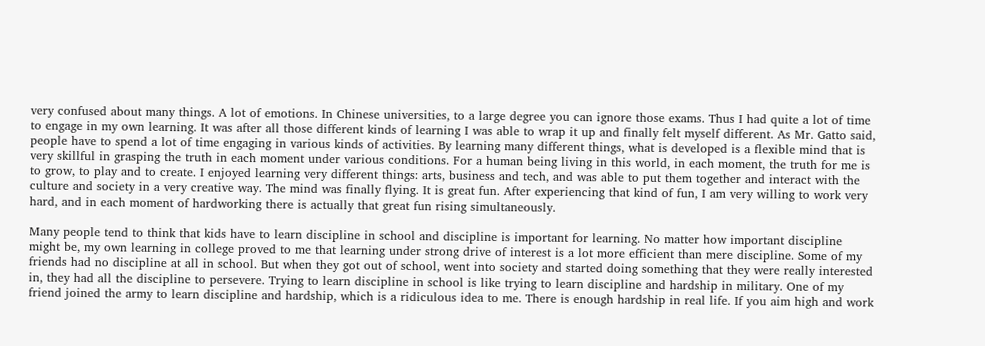very confused about many things. A lot of emotions. In Chinese universities, to a large degree you can ignore those exams. Thus I had quite a lot of time to engage in my own learning. It was after all those different kinds of learning I was able to wrap it up and finally felt myself different. As Mr. Gatto said, people have to spend a lot of time engaging in various kinds of activities. By learning many different things, what is developed is a flexible mind that is very skillful in grasping the truth in each moment under various conditions. For a human being living in this world, in each moment, the truth for me is to grow, to play and to create. I enjoyed learning very different things: arts, business and tech, and was able to put them together and interact with the culture and society in a very creative way. The mind was finally flying. It is great fun. After experiencing that kind of fun, I am very willing to work very hard, and in each moment of hardworking there is actually that great fun rising simultaneously.

Many people tend to think that kids have to learn discipline in school and discipline is important for learning. No matter how important discipline might be, my own learning in college proved to me that learning under strong drive of interest is a lot more efficient than mere discipline. Some of my friends had no discipline at all in school. But when they got out of school, went into society and started doing something that they were really interested in, they had all the discipline to persevere. Trying to learn discipline in school is like trying to learn discipline and hardship in military. One of my friend joined the army to learn discipline and hardship, which is a ridiculous idea to me. There is enough hardship in real life. If you aim high and work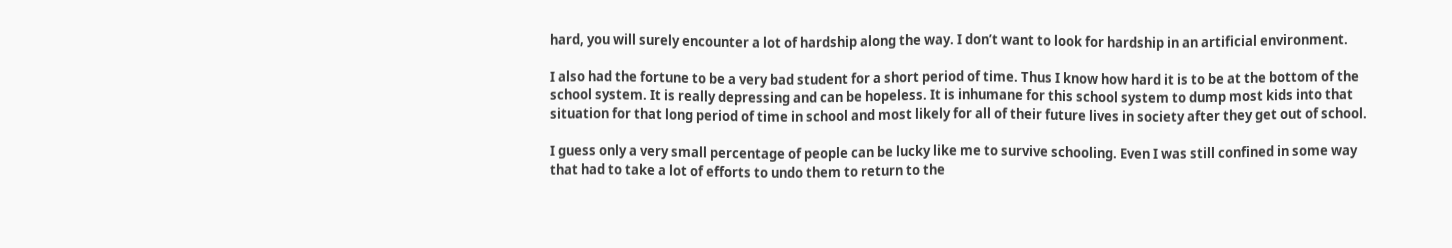hard, you will surely encounter a lot of hardship along the way. I don’t want to look for hardship in an artificial environment.

I also had the fortune to be a very bad student for a short period of time. Thus I know how hard it is to be at the bottom of the school system. It is really depressing and can be hopeless. It is inhumane for this school system to dump most kids into that situation for that long period of time in school and most likely for all of their future lives in society after they get out of school.

I guess only a very small percentage of people can be lucky like me to survive schooling. Even I was still confined in some way that had to take a lot of efforts to undo them to return to the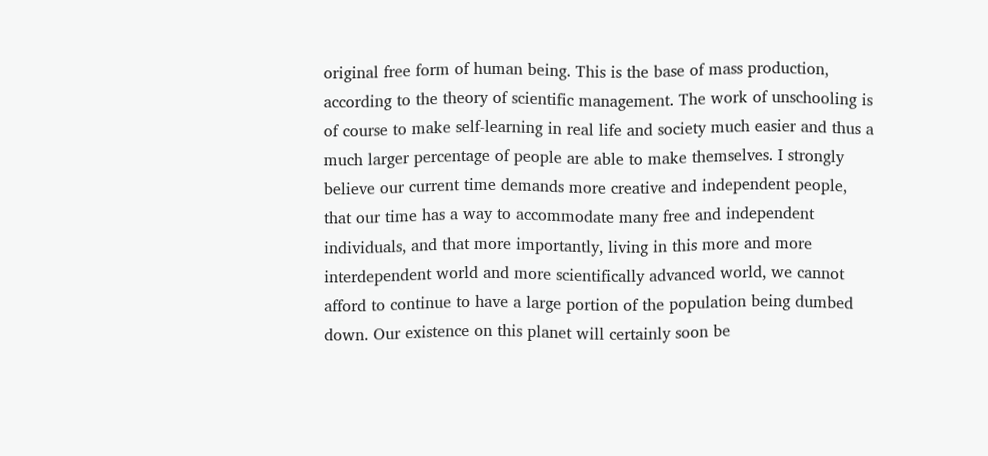original free form of human being. This is the base of mass production, according to the theory of scientific management. The work of unschooling is of course to make self-learning in real life and society much easier and thus a much larger percentage of people are able to make themselves. I strongly believe our current time demands more creative and independent people, that our time has a way to accommodate many free and independent individuals, and that more importantly, living in this more and more interdependent world and more scientifically advanced world, we cannot afford to continue to have a large portion of the population being dumbed down. Our existence on this planet will certainly soon be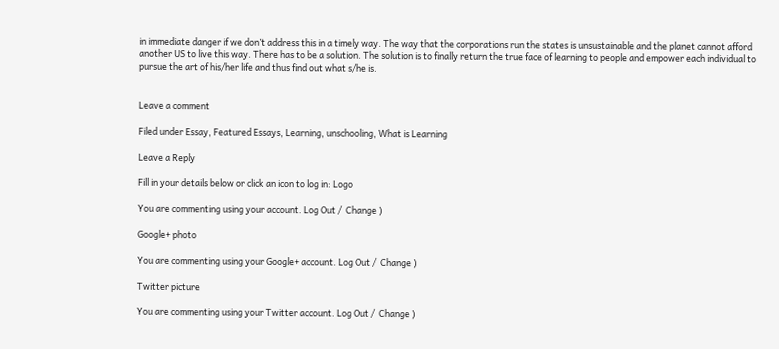in immediate danger if we don’t address this in a timely way. The way that the corporations run the states is unsustainable and the planet cannot afford another US to live this way. There has to be a solution. The solution is to finally return the true face of learning to people and empower each individual to pursue the art of his/her life and thus find out what s/he is.


Leave a comment

Filed under Essay, Featured Essays, Learning, unschooling, What is Learning

Leave a Reply

Fill in your details below or click an icon to log in: Logo

You are commenting using your account. Log Out /  Change )

Google+ photo

You are commenting using your Google+ account. Log Out /  Change )

Twitter picture

You are commenting using your Twitter account. Log Out /  Change )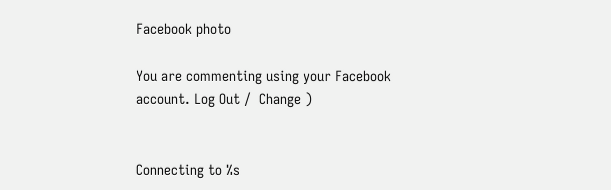Facebook photo

You are commenting using your Facebook account. Log Out /  Change )


Connecting to %s